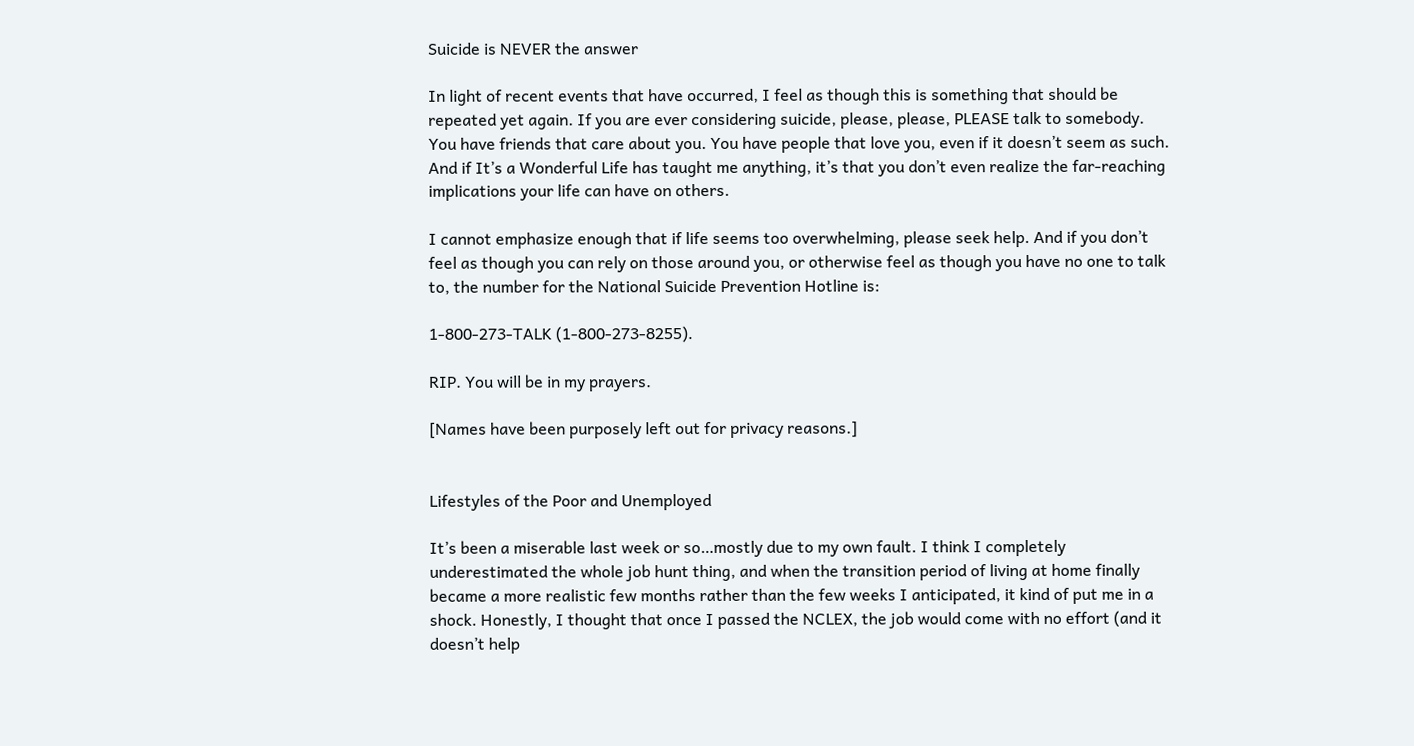Suicide is NEVER the answer

In light of recent events that have occurred, I feel as though this is something that should be repeated yet again. If you are ever considering suicide, please, please, PLEASE talk to somebody. You have friends that care about you. You have people that love you, even if it doesn’t seem as such. And if It’s a Wonderful Life has taught me anything, it’s that you don’t even realize the far-reaching implications your life can have on others.

I cannot emphasize enough that if life seems too overwhelming, please seek help. And if you don’t feel as though you can rely on those around you, or otherwise feel as though you have no one to talk to, the number for the National Suicide Prevention Hotline is:

1-800-273-TALK (1-800-273-8255).

RIP. You will be in my prayers.

[Names have been purposely left out for privacy reasons.]


Lifestyles of the Poor and Unemployed

It’s been a miserable last week or so…mostly due to my own fault. I think I completely underestimated the whole job hunt thing, and when the transition period of living at home finally became a more realistic few months rather than the few weeks I anticipated, it kind of put me in a shock. Honestly, I thought that once I passed the NCLEX, the job would come with no effort (and it doesn’t help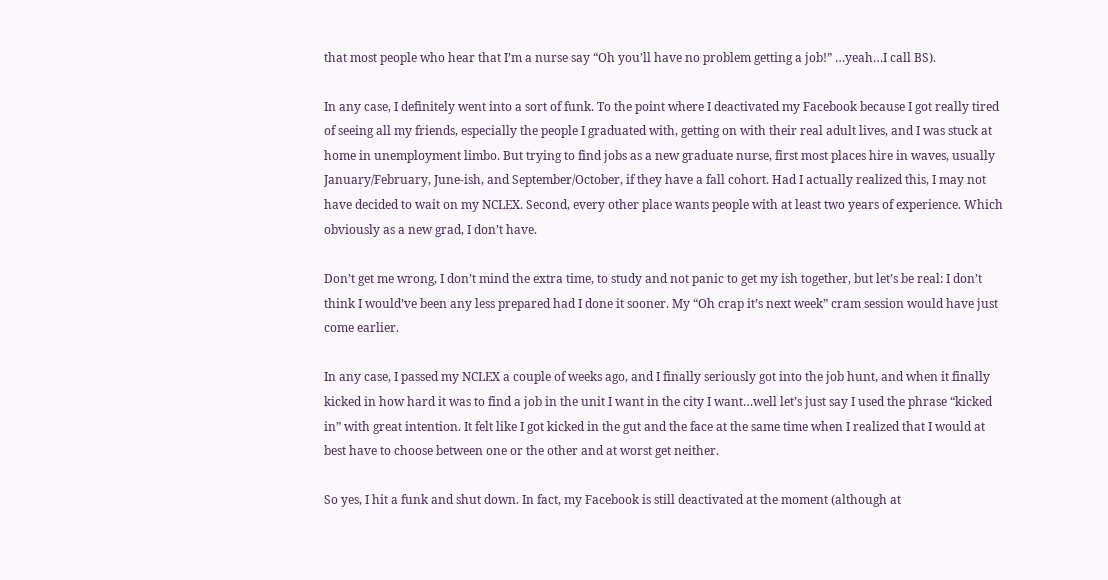that most people who hear that I’m a nurse say “Oh you’ll have no problem getting a job!” …yeah…I call BS).

In any case, I definitely went into a sort of funk. To the point where I deactivated my Facebook because I got really tired of seeing all my friends, especially the people I graduated with, getting on with their real adult lives, and I was stuck at home in unemployment limbo. But trying to find jobs as a new graduate nurse, first most places hire in waves, usually January/February, June-ish, and September/October, if they have a fall cohort. Had I actually realized this, I may not have decided to wait on my NCLEX. Second, every other place wants people with at least two years of experience. Which obviously as a new grad, I don’t have.

Don’t get me wrong, I don’t mind the extra time, to study and not panic to get my ish together, but let’s be real: I don’t think I would’ve been any less prepared had I done it sooner. My “Oh crap it’s next week” cram session would have just come earlier.

In any case, I passed my NCLEX a couple of weeks ago, and I finally seriously got into the job hunt, and when it finally kicked in how hard it was to find a job in the unit I want in the city I want…well let’s just say I used the phrase “kicked in” with great intention. It felt like I got kicked in the gut and the face at the same time when I realized that I would at best have to choose between one or the other and at worst get neither.

So yes, I hit a funk and shut down. In fact, my Facebook is still deactivated at the moment (although at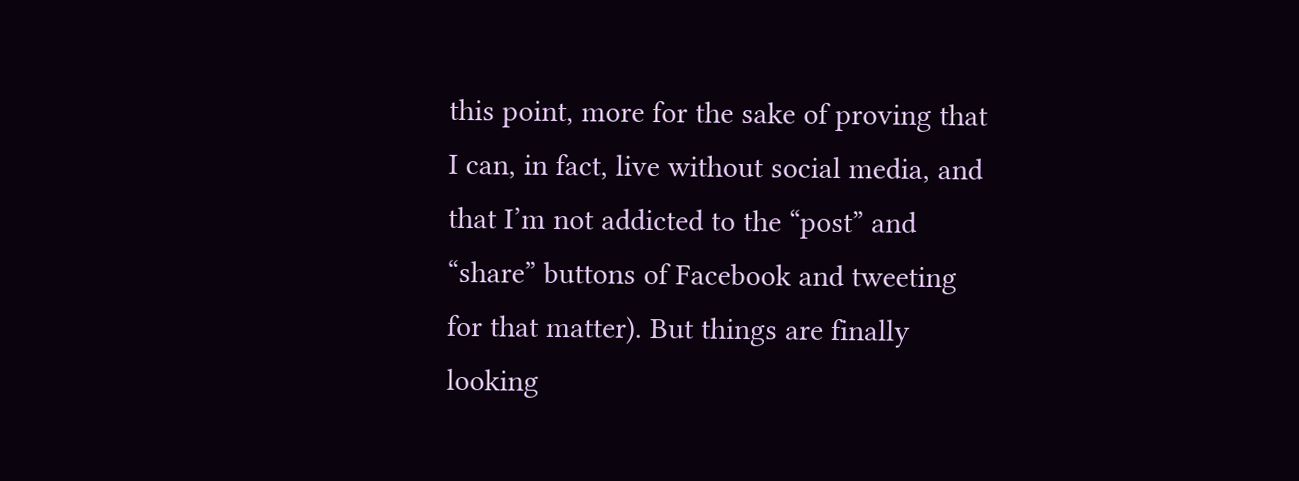this point, more for the sake of proving that I can, in fact, live without social media, and that I’m not addicted to the “post” and “share” buttons of Facebook and tweeting for that matter). But things are finally looking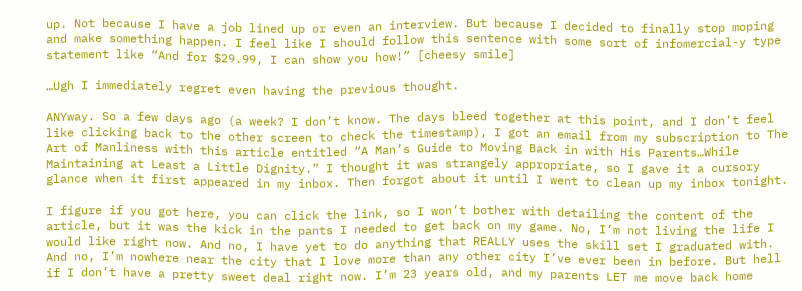up. Not because I have a job lined up or even an interview. But because I decided to finally stop moping and make something happen. I feel like I should follow this sentence with some sort of infomercial-y type statement like “And for $29.99, I can show you how!” [cheesy smile]

…Ugh I immediately regret even having the previous thought.

ANYway. So a few days ago (a week? I don’t know. The days bleed together at this point, and I don’t feel like clicking back to the other screen to check the timestamp), I got an email from my subscription to The Art of Manliness with this article entitled “A Man’s Guide to Moving Back in with His Parents…While Maintaining at Least a Little Dignity.” I thought it was strangely appropriate, so I gave it a cursory glance when it first appeared in my inbox. Then forgot about it until I went to clean up my inbox tonight.

I figure if you got here, you can click the link, so I won’t bother with detailing the content of the article, but it was the kick in the pants I needed to get back on my game. No, I’m not living the life I would like right now. And no, I have yet to do anything that REALLY uses the skill set I graduated with. And no, I’m nowhere near the city that I love more than any other city I’ve ever been in before. But hell if I don’t have a pretty sweet deal right now. I’m 23 years old, and my parents LET me move back home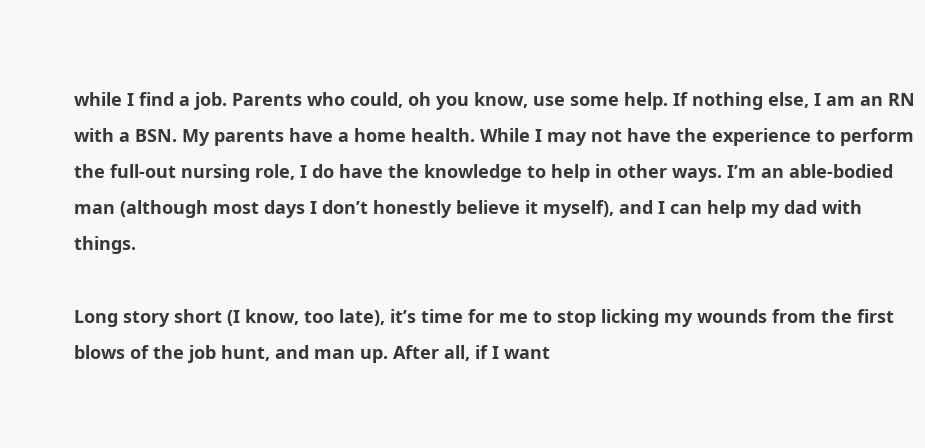while I find a job. Parents who could, oh you know, use some help. If nothing else, I am an RN with a BSN. My parents have a home health. While I may not have the experience to perform the full-out nursing role, I do have the knowledge to help in other ways. I’m an able-bodied man (although most days I don’t honestly believe it myself), and I can help my dad with things.

Long story short (I know, too late), it’s time for me to stop licking my wounds from the first blows of the job hunt, and man up. After all, if I want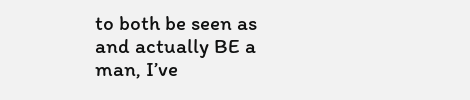to both be seen as and actually BE a man, I’ve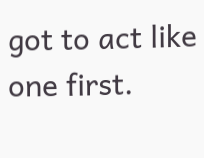got to act like one first.